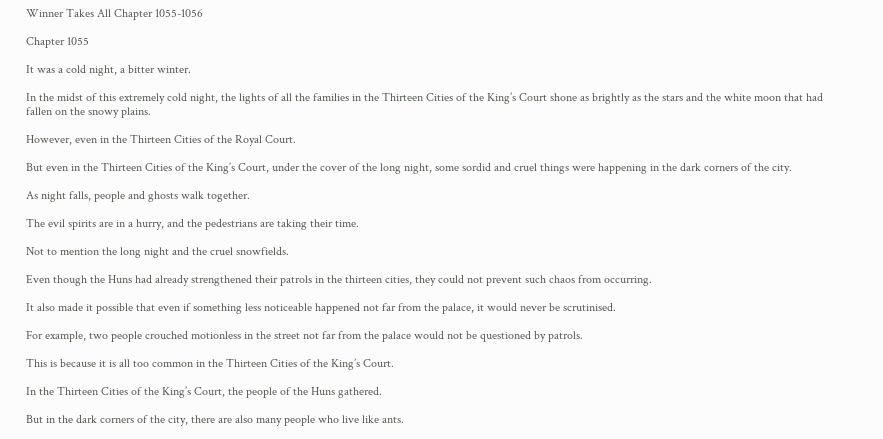Winner Takes All Chapter 1055-1056

Chapter 1055

It was a cold night, a bitter winter.

In the midst of this extremely cold night, the lights of all the families in the Thirteen Cities of the King’s Court shone as brightly as the stars and the white moon that had fallen on the snowy plains.

However, even in the Thirteen Cities of the Royal Court.

But even in the Thirteen Cities of the King’s Court, under the cover of the long night, some sordid and cruel things were happening in the dark corners of the city.

As night falls, people and ghosts walk together.

The evil spirits are in a hurry, and the pedestrians are taking their time.

Not to mention the long night and the cruel snowfields.

Even though the Huns had already strengthened their patrols in the thirteen cities, they could not prevent such chaos from occurring.

It also made it possible that even if something less noticeable happened not far from the palace, it would never be scrutinised.

For example, two people crouched motionless in the street not far from the palace would not be questioned by patrols.

This is because it is all too common in the Thirteen Cities of the King’s Court.

In the Thirteen Cities of the King’s Court, the people of the Huns gathered.

But in the dark corners of the city, there are also many people who live like ants.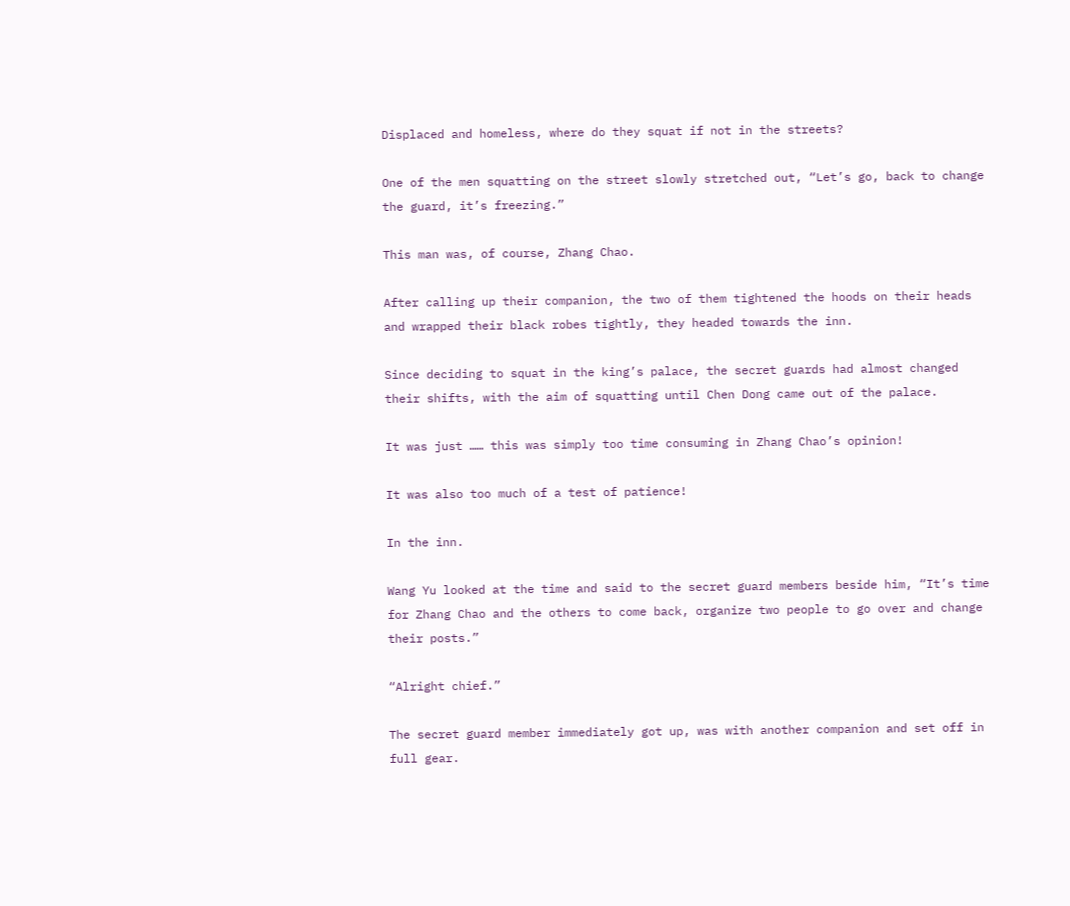Displaced and homeless, where do they squat if not in the streets?

One of the men squatting on the street slowly stretched out, “Let’s go, back to change the guard, it’s freezing.”

This man was, of course, Zhang Chao.

After calling up their companion, the two of them tightened the hoods on their heads and wrapped their black robes tightly, they headed towards the inn.

Since deciding to squat in the king’s palace, the secret guards had almost changed their shifts, with the aim of squatting until Chen Dong came out of the palace.

It was just …… this was simply too time consuming in Zhang Chao’s opinion!

It was also too much of a test of patience!

In the inn.

Wang Yu looked at the time and said to the secret guard members beside him, “It’s time for Zhang Chao and the others to come back, organize two people to go over and change their posts.”

“Alright chief.”

The secret guard member immediately got up, was with another companion and set off in full gear.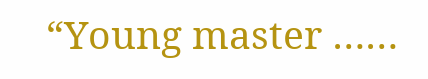“Young master ……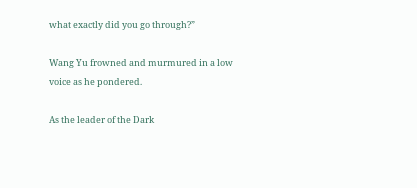what exactly did you go through?”

Wang Yu frowned and murmured in a low voice as he pondered.

As the leader of the Dark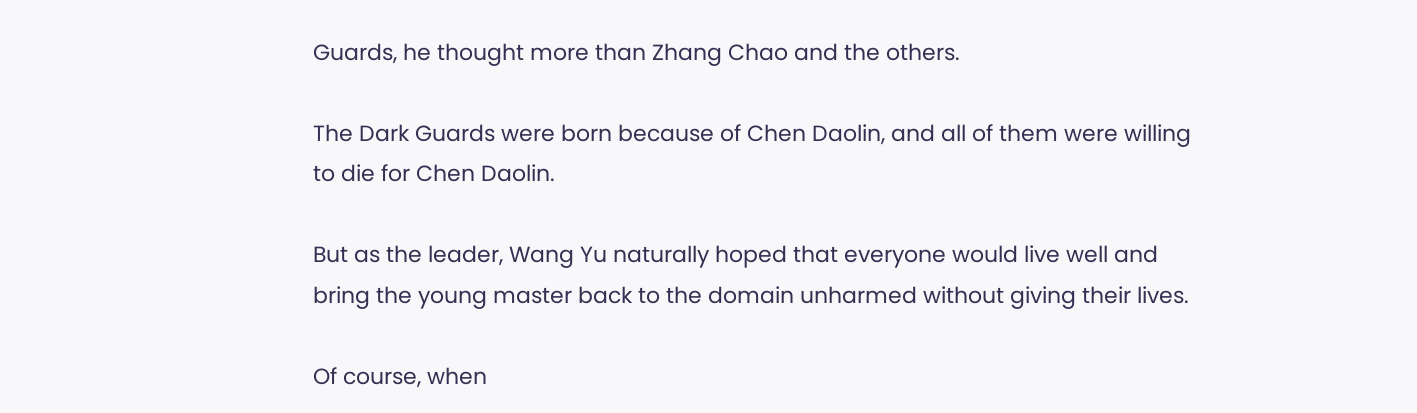Guards, he thought more than Zhang Chao and the others.

The Dark Guards were born because of Chen Daolin, and all of them were willing to die for Chen Daolin.

But as the leader, Wang Yu naturally hoped that everyone would live well and bring the young master back to the domain unharmed without giving their lives.

Of course, when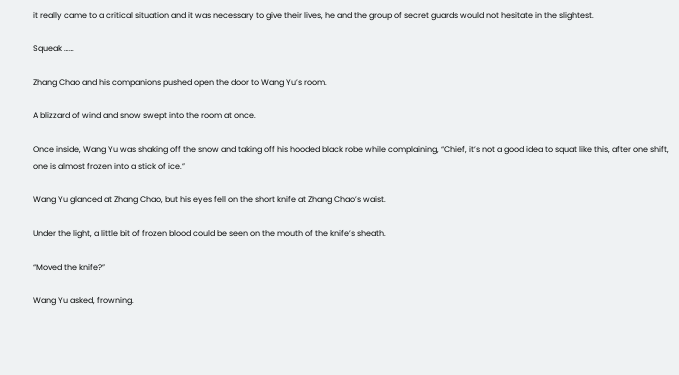it really came to a critical situation and it was necessary to give their lives, he and the group of secret guards would not hesitate in the slightest.

Squeak ……

Zhang Chao and his companions pushed open the door to Wang Yu’s room.

A blizzard of wind and snow swept into the room at once.

Once inside, Wang Yu was shaking off the snow and taking off his hooded black robe while complaining, “Chief, it’s not a good idea to squat like this, after one shift, one is almost frozen into a stick of ice.”

Wang Yu glanced at Zhang Chao, but his eyes fell on the short knife at Zhang Chao’s waist.

Under the light, a little bit of frozen blood could be seen on the mouth of the knife’s sheath.

“Moved the knife?”

Wang Yu asked, frowning.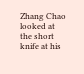Zhang Chao looked at the short knife at his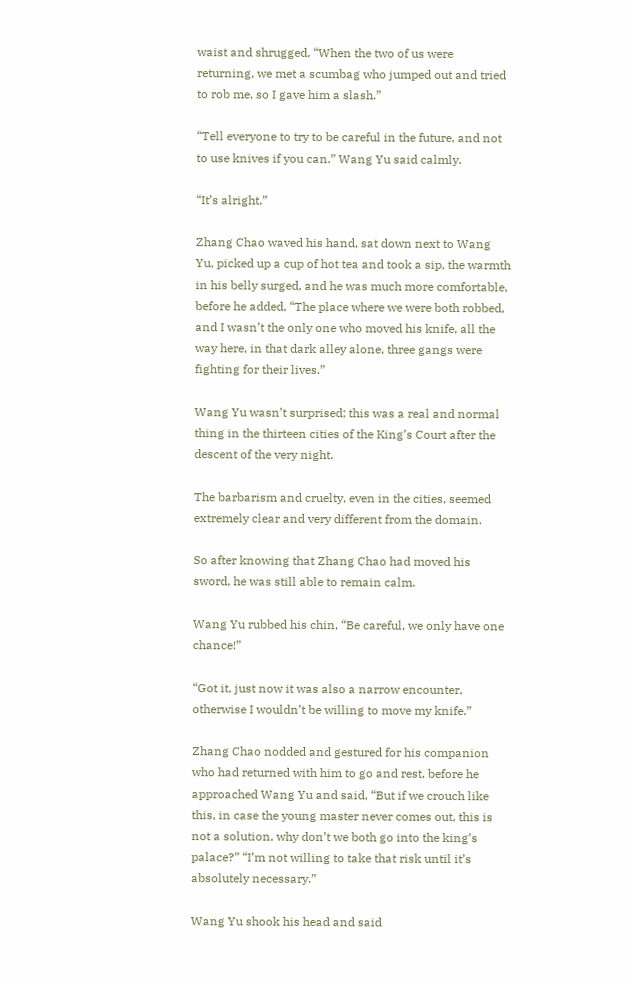waist and shrugged, “When the two of us were returning, we met a scumbag who jumped out and tried to rob me, so I gave him a slash.”

“Tell everyone to try to be careful in the future, and not to use knives if you can.” Wang Yu said calmly.

“It’s alright.”

Zhang Chao waved his hand, sat down next to Wang Yu, picked up a cup of hot tea and took a sip, the warmth in his belly surged, and he was much more comfortable, before he added, “The place where we were both robbed, and I wasn’t the only one who moved his knife, all the way here, in that dark alley alone, three gangs were fighting for their lives.”

Wang Yu wasn’t surprised; this was a real and normal thing in the thirteen cities of the King’s Court after the descent of the very night.

The barbarism and cruelty, even in the cities, seemed extremely clear and very different from the domain.

So after knowing that Zhang Chao had moved his sword, he was still able to remain calm.

Wang Yu rubbed his chin, “Be careful, we only have one chance!”

“Got it, just now it was also a narrow encounter, otherwise I wouldn’t be willing to move my knife.”

Zhang Chao nodded and gestured for his companion who had returned with him to go and rest, before he approached Wang Yu and said, “But if we crouch like this, in case the young master never comes out, this is not a solution, why don’t we both go into the king’s palace?” “I’m not willing to take that risk until it’s absolutely necessary.”

Wang Yu shook his head and said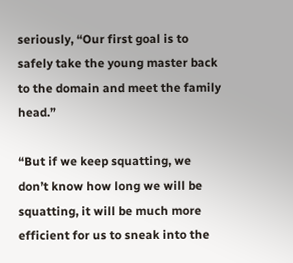seriously, “Our first goal is to safely take the young master back to the domain and meet the family head.”

“But if we keep squatting, we don’t know how long we will be squatting, it will be much more efficient for us to sneak into the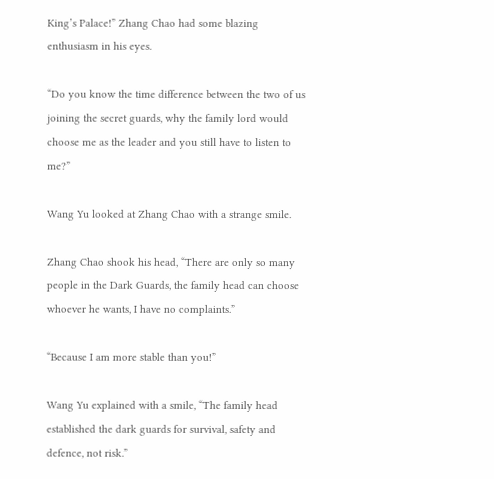King’s Palace!” Zhang Chao had some blazing enthusiasm in his eyes.

“Do you know the time difference between the two of us joining the secret guards, why the family lord would choose me as the leader and you still have to listen to me?”

Wang Yu looked at Zhang Chao with a strange smile.

Zhang Chao shook his head, “There are only so many people in the Dark Guards, the family head can choose whoever he wants, I have no complaints.”

“Because I am more stable than you!”

Wang Yu explained with a smile, “The family head established the dark guards for survival, safety and defence, not risk.”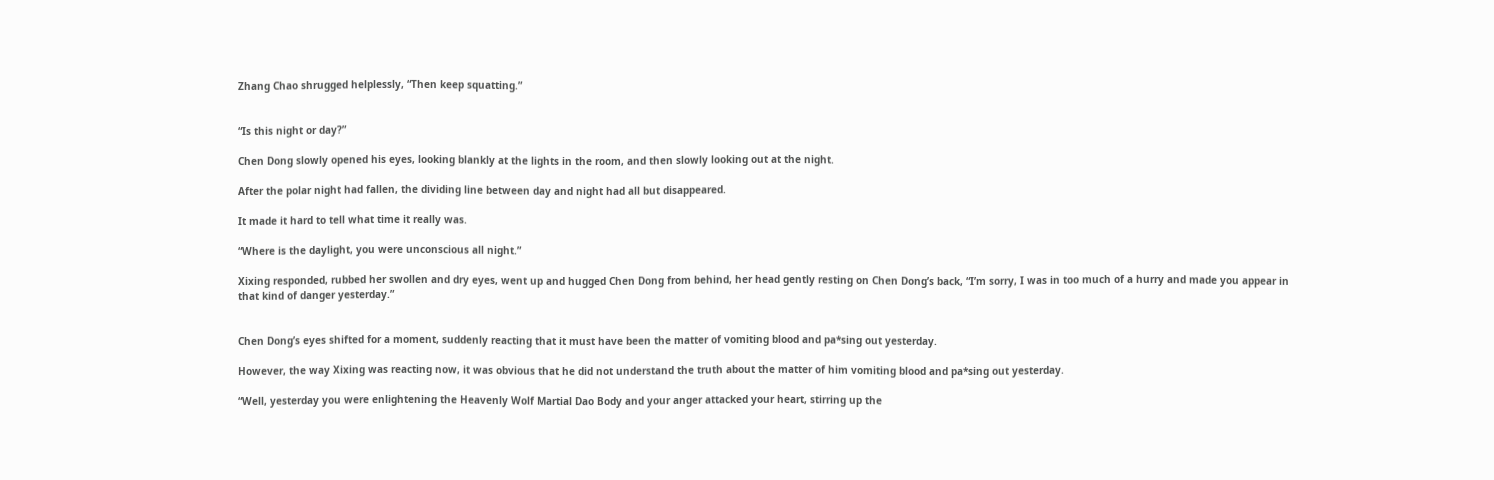Zhang Chao shrugged helplessly, “Then keep squatting.”


“Is this night or day?”

Chen Dong slowly opened his eyes, looking blankly at the lights in the room, and then slowly looking out at the night.

After the polar night had fallen, the dividing line between day and night had all but disappeared.

It made it hard to tell what time it really was.

“Where is the daylight, you were unconscious all night.”

Xixing responded, rubbed her swollen and dry eyes, went up and hugged Chen Dong from behind, her head gently resting on Chen Dong’s back, “I’m sorry, I was in too much of a hurry and made you appear in that kind of danger yesterday.”


Chen Dong’s eyes shifted for a moment, suddenly reacting that it must have been the matter of vomiting blood and pa*sing out yesterday.

However, the way Xixing was reacting now, it was obvious that he did not understand the truth about the matter of him vomiting blood and pa*sing out yesterday.

“Well, yesterday you were enlightening the Heavenly Wolf Martial Dao Body and your anger attacked your heart, stirring up the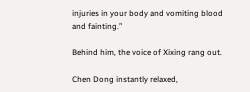injuries in your body and vomiting blood and fainting.”

Behind him, the voice of Xixing rang out.

Chen Dong instantly relaxed,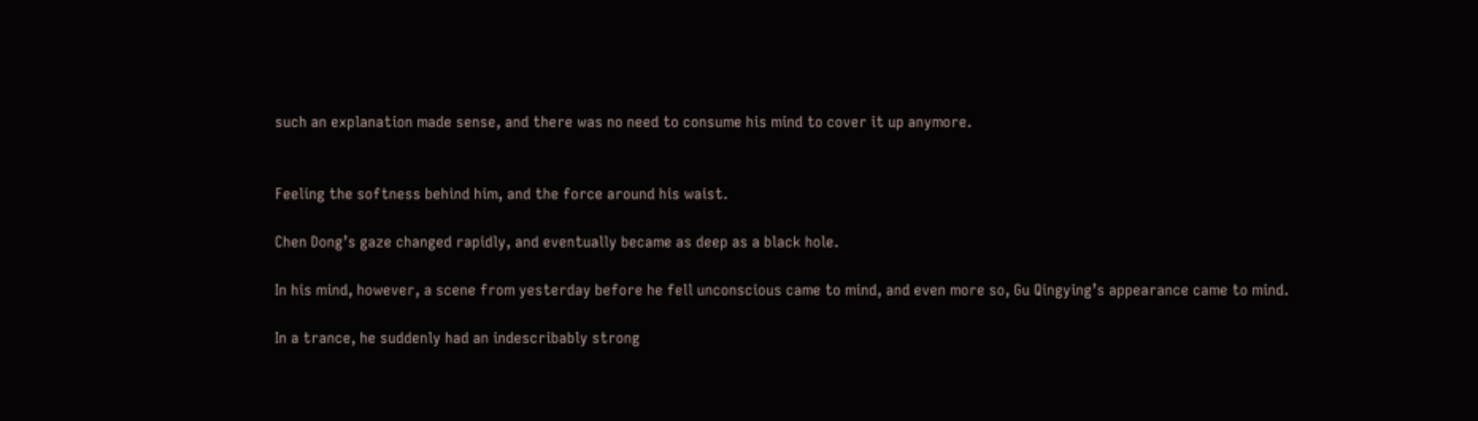such an explanation made sense, and there was no need to consume his mind to cover it up anymore.


Feeling the softness behind him, and the force around his waist.

Chen Dong’s gaze changed rapidly, and eventually became as deep as a black hole.

In his mind, however, a scene from yesterday before he fell unconscious came to mind, and even more so, Gu Qingying’s appearance came to mind.

In a trance, he suddenly had an indescribably strong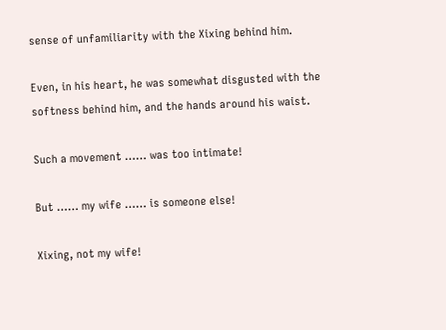sense of unfamiliarity with the Xixing behind him.

Even, in his heart, he was somewhat disgusted with the softness behind him, and the hands around his waist.

Such a movement …… was too intimate!

But …… my wife …… is someone else!

Xixing, not my wife!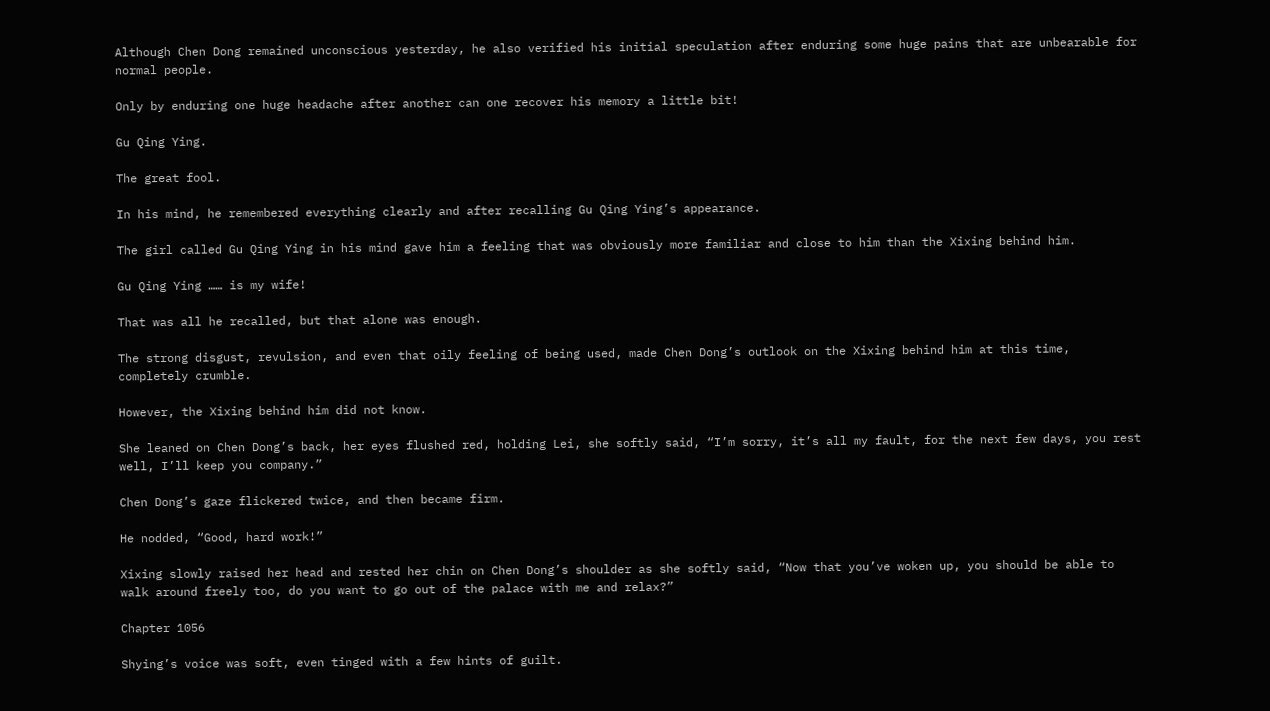Although Chen Dong remained unconscious yesterday, he also verified his initial speculation after enduring some huge pains that are unbearable for normal people.

Only by enduring one huge headache after another can one recover his memory a little bit!

Gu Qing Ying.

The great fool.

In his mind, he remembered everything clearly and after recalling Gu Qing Ying’s appearance.

The girl called Gu Qing Ying in his mind gave him a feeling that was obviously more familiar and close to him than the Xixing behind him.

Gu Qing Ying …… is my wife!

That was all he recalled, but that alone was enough.

The strong disgust, revulsion, and even that oily feeling of being used, made Chen Dong’s outlook on the Xixing behind him at this time, completely crumble.

However, the Xixing behind him did not know.

She leaned on Chen Dong’s back, her eyes flushed red, holding Lei, she softly said, “I’m sorry, it’s all my fault, for the next few days, you rest well, I’ll keep you company.”

Chen Dong’s gaze flickered twice, and then became firm.

He nodded, “Good, hard work!”

Xixing slowly raised her head and rested her chin on Chen Dong’s shoulder as she softly said, “Now that you’ve woken up, you should be able to walk around freely too, do you want to go out of the palace with me and relax?”

Chapter 1056

Shying’s voice was soft, even tinged with a few hints of guilt.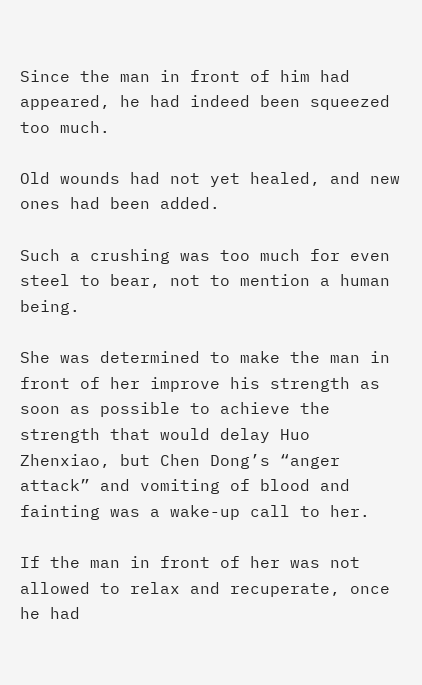Since the man in front of him had appeared, he had indeed been squeezed too much.

Old wounds had not yet healed, and new ones had been added.

Such a crushing was too much for even steel to bear, not to mention a human being.

She was determined to make the man in front of her improve his strength as soon as possible to achieve the strength that would delay Huo Zhenxiao, but Chen Dong’s “anger attack” and vomiting of blood and fainting was a wake-up call to her.

If the man in front of her was not allowed to relax and recuperate, once he had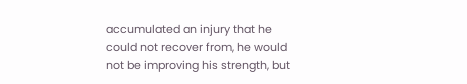accumulated an injury that he could not recover from, he would not be improving his strength, but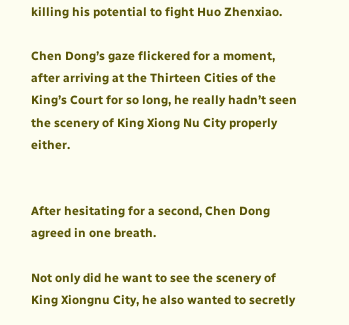killing his potential to fight Huo Zhenxiao.

Chen Dong’s gaze flickered for a moment, after arriving at the Thirteen Cities of the King’s Court for so long, he really hadn’t seen the scenery of King Xiong Nu City properly either.


After hesitating for a second, Chen Dong agreed in one breath.

Not only did he want to see the scenery of King Xiongnu City, he also wanted to secretly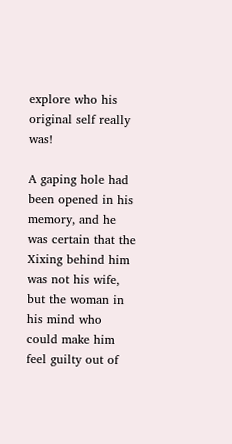explore who his original self really was!

A gaping hole had been opened in his memory, and he was certain that the Xixing behind him was not his wife, but the woman in his mind who could make him feel guilty out of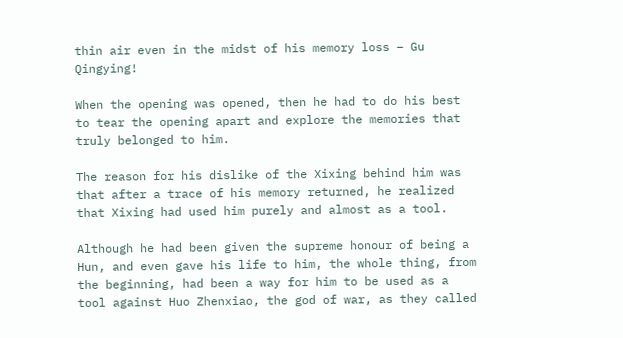thin air even in the midst of his memory loss – Gu Qingying!

When the opening was opened, then he had to do his best to tear the opening apart and explore the memories that truly belonged to him.

The reason for his dislike of the Xixing behind him was that after a trace of his memory returned, he realized that Xixing had used him purely and almost as a tool.

Although he had been given the supreme honour of being a Hun, and even gave his life to him, the whole thing, from the beginning, had been a way for him to be used as a tool against Huo Zhenxiao, the god of war, as they called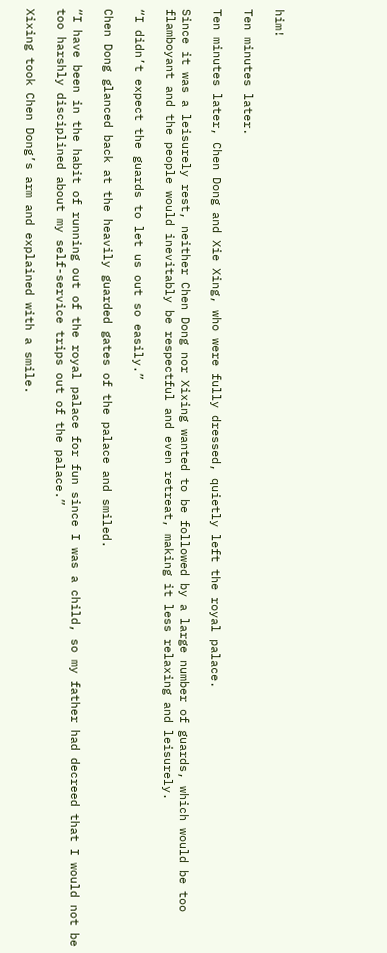him!

Ten minutes later.

Ten minutes later, Chen Dong and Xie Xing, who were fully dressed, quietly left the royal palace.

Since it was a leisurely rest, neither Chen Dong nor Xixing wanted to be followed by a large number of guards, which would be too flamboyant and the people would inevitably be respectful and even retreat, making it less relaxing and leisurely.

“I didn’t expect the guards to let us out so easily.”

Chen Dong glanced back at the heavily guarded gates of the palace and smiled.

“I have been in the habit of running out of the royal palace for fun since I was a child, so my father had decreed that I would not be too harshly disciplined about my self-service trips out of the palace.”

Xixing took Chen Dong’s arm and explained with a smile.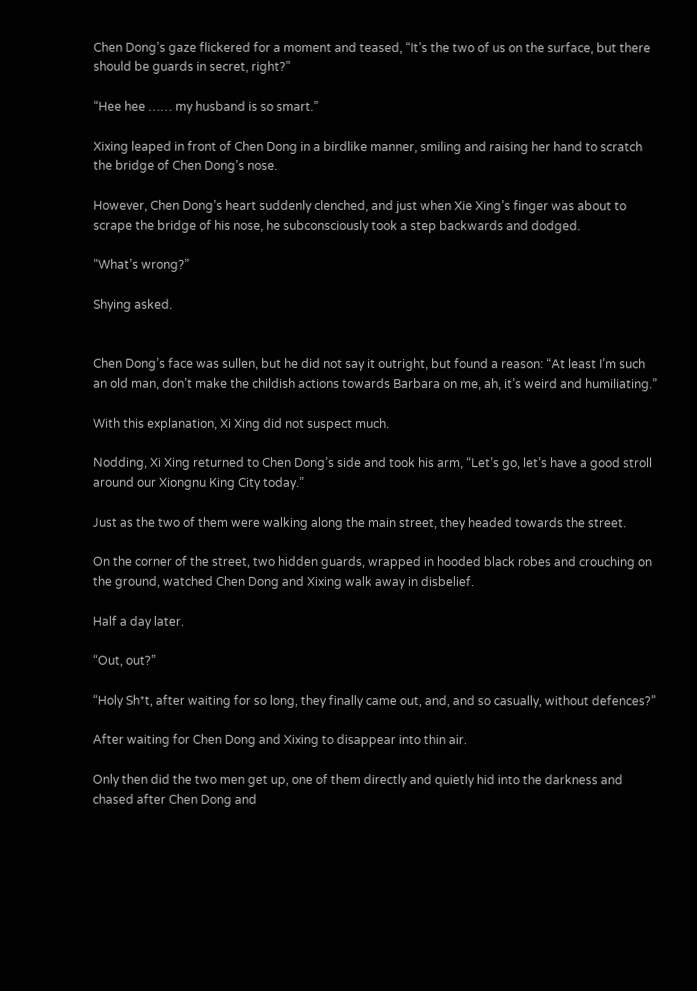Chen Dong’s gaze flickered for a moment and teased, “It’s the two of us on the surface, but there should be guards in secret, right?”

“Hee hee …… my husband is so smart.”

Xixing leaped in front of Chen Dong in a birdlike manner, smiling and raising her hand to scratch the bridge of Chen Dong’s nose.

However, Chen Dong’s heart suddenly clenched, and just when Xie Xing’s finger was about to scrape the bridge of his nose, he subconsciously took a step backwards and dodged.

“What’s wrong?”

Shying asked.


Chen Dong’s face was sullen, but he did not say it outright, but found a reason: “At least I’m such an old man, don’t make the childish actions towards Barbara on me, ah, it’s weird and humiliating.”

With this explanation, Xi Xing did not suspect much.

Nodding, Xi Xing returned to Chen Dong’s side and took his arm, “Let’s go, let’s have a good stroll around our Xiongnu King City today.”

Just as the two of them were walking along the main street, they headed towards the street.

On the corner of the street, two hidden guards, wrapped in hooded black robes and crouching on the ground, watched Chen Dong and Xixing walk away in disbelief.

Half a day later.

“Out, out?”

“Holy Sh*t, after waiting for so long, they finally came out, and, and so casually, without defences?”

After waiting for Chen Dong and Xixing to disappear into thin air.

Only then did the two men get up, one of them directly and quietly hid into the darkness and chased after Chen Dong and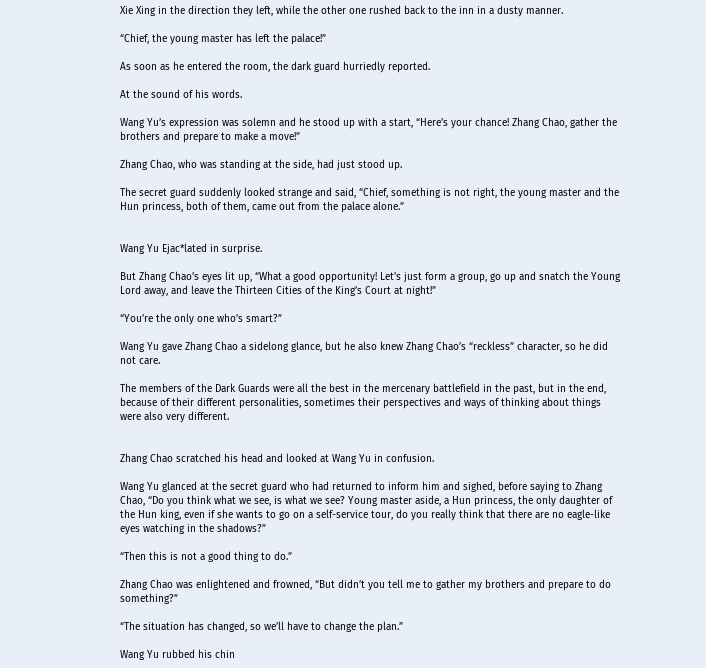Xie Xing in the direction they left, while the other one rushed back to the inn in a dusty manner.

“Chief, the young master has left the palace!”

As soon as he entered the room, the dark guard hurriedly reported.

At the sound of his words.

Wang Yu’s expression was solemn and he stood up with a start, “Here’s your chance! Zhang Chao, gather the brothers and prepare to make a move!”

Zhang Chao, who was standing at the side, had just stood up.

The secret guard suddenly looked strange and said, “Chief, something is not right, the young master and the Hun princess, both of them, came out from the palace alone.”


Wang Yu Ejac*lated in surprise.

But Zhang Chao’s eyes lit up, “What a good opportunity! Let’s just form a group, go up and snatch the Young Lord away, and leave the Thirteen Cities of the King’s Court at night!”

“You’re the only one who’s smart?”

Wang Yu gave Zhang Chao a sidelong glance, but he also knew Zhang Chao’s “reckless” character, so he did not care.

The members of the Dark Guards were all the best in the mercenary battlefield in the past, but in the end, because of their different personalities, sometimes their perspectives and ways of thinking about things were also very different.


Zhang Chao scratched his head and looked at Wang Yu in confusion.

Wang Yu glanced at the secret guard who had returned to inform him and sighed, before saying to Zhang Chao, “Do you think what we see, is what we see? Young master aside, a Hun princess, the only daughter of the Hun king, even if she wants to go on a self-service tour, do you really think that there are no eagle-like eyes watching in the shadows?”

“Then this is not a good thing to do.”

Zhang Chao was enlightened and frowned, “But didn’t you tell me to gather my brothers and prepare to do something?”

“The situation has changed, so we’ll have to change the plan.”

Wang Yu rubbed his chin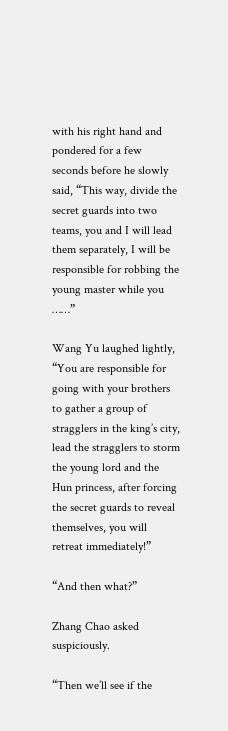with his right hand and pondered for a few seconds before he slowly said, “This way, divide the secret guards into two teams, you and I will lead them separately, I will be responsible for robbing the young master while you ……”

Wang Yu laughed lightly, “You are responsible for going with your brothers to gather a group of stragglers in the king’s city, lead the stragglers to storm the young lord and the Hun princess, after forcing the secret guards to reveal themselves, you will retreat immediately!”

“And then what?”

Zhang Chao asked suspiciously.

“Then we’ll see if the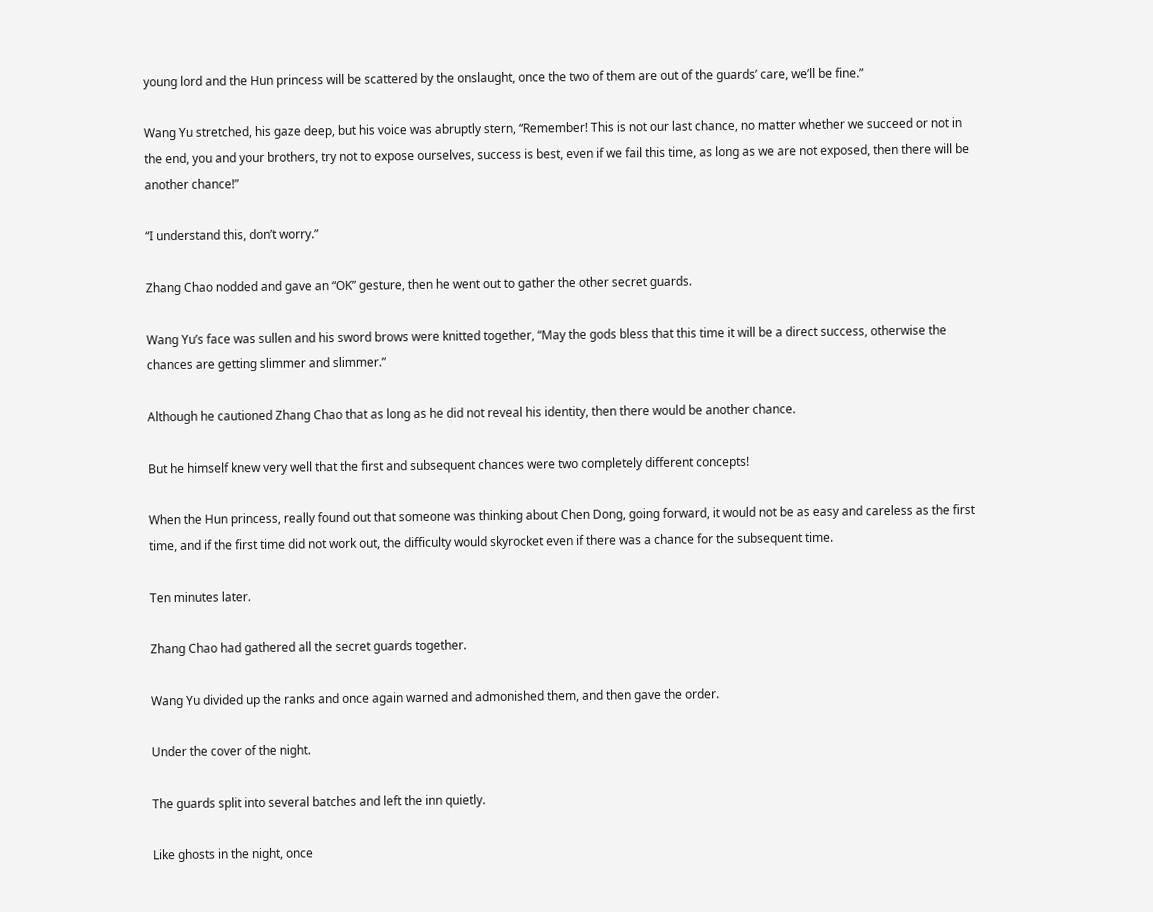young lord and the Hun princess will be scattered by the onslaught, once the two of them are out of the guards’ care, we’ll be fine.”

Wang Yu stretched, his gaze deep, but his voice was abruptly stern, “Remember! This is not our last chance, no matter whether we succeed or not in the end, you and your brothers, try not to expose ourselves, success is best, even if we fail this time, as long as we are not exposed, then there will be another chance!”

“I understand this, don’t worry.”

Zhang Chao nodded and gave an “OK” gesture, then he went out to gather the other secret guards.

Wang Yu’s face was sullen and his sword brows were knitted together, “May the gods bless that this time it will be a direct success, otherwise the chances are getting slimmer and slimmer.”

Although he cautioned Zhang Chao that as long as he did not reveal his identity, then there would be another chance.

But he himself knew very well that the first and subsequent chances were two completely different concepts!

When the Hun princess, really found out that someone was thinking about Chen Dong, going forward, it would not be as easy and careless as the first time, and if the first time did not work out, the difficulty would skyrocket even if there was a chance for the subsequent time.

Ten minutes later.

Zhang Chao had gathered all the secret guards together.

Wang Yu divided up the ranks and once again warned and admonished them, and then gave the order.

Under the cover of the night.

The guards split into several batches and left the inn quietly.

Like ghosts in the night, once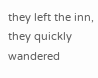they left the inn, they quickly wandered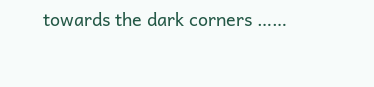towards the dark corners ……